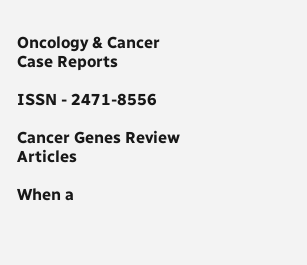Oncology & Cancer Case Reports

ISSN - 2471-8556

Cancer Genes Review Articles

When a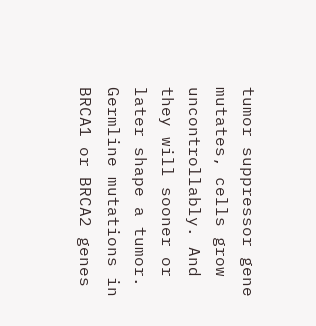tumor suppressor gene mutates, cells grow uncontrollably. And they will sooner or later shape a tumor. Germline mutations in BRCA1 or BRCA2 genes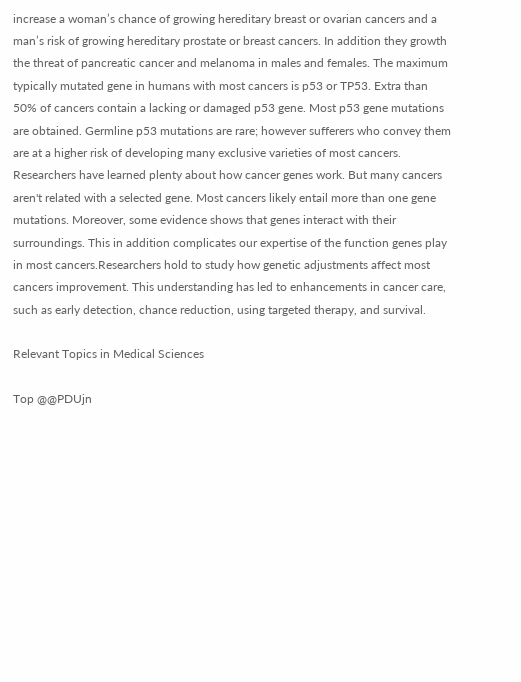increase a woman’s chance of growing hereditary breast or ovarian cancers and a man’s risk of growing hereditary prostate or breast cancers. In addition they growth the threat of pancreatic cancer and melanoma in males and females. The maximum typically mutated gene in humans with most cancers is p53 or TP53. Extra than 50% of cancers contain a lacking or damaged p53 gene. Most p53 gene mutations are obtained. Germline p53 mutations are rare; however sufferers who convey them are at a higher risk of developing many exclusive varieties of most cancers. Researchers have learned plenty about how cancer genes work. But many cancers aren't related with a selected gene. Most cancers likely entail more than one gene mutations. Moreover, some evidence shows that genes interact with their surroundings. This in addition complicates our expertise of the function genes play in most cancers.Researchers hold to study how genetic adjustments affect most cancers improvement. This understanding has led to enhancements in cancer care, such as early detection, chance reduction, using targeted therapy, and survival.

Relevant Topics in Medical Sciences

Top @@PDUjn